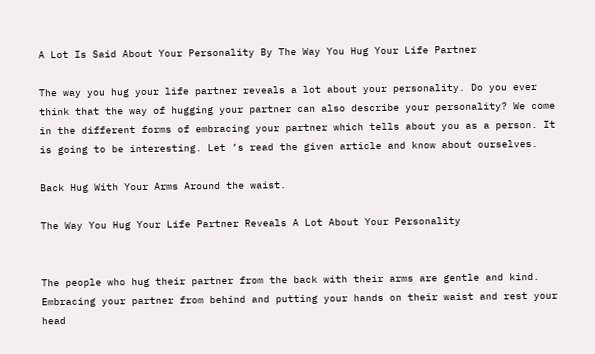A Lot Is Said About Your Personality By The Way You Hug Your Life Partner

The way you hug your life partner reveals a lot about your personality. Do you ever think that the way of hugging your partner can also describe your personality? We come in the different forms of embracing your partner which tells about you as a person. It is going to be interesting. Let ’s read the given article and know about ourselves.

Back Hug With Your Arms Around the waist.

The Way You Hug Your Life Partner Reveals A Lot About Your Personality


The people who hug their partner from the back with their arms are gentle and kind. Embracing your partner from behind and putting your hands on their waist and rest your head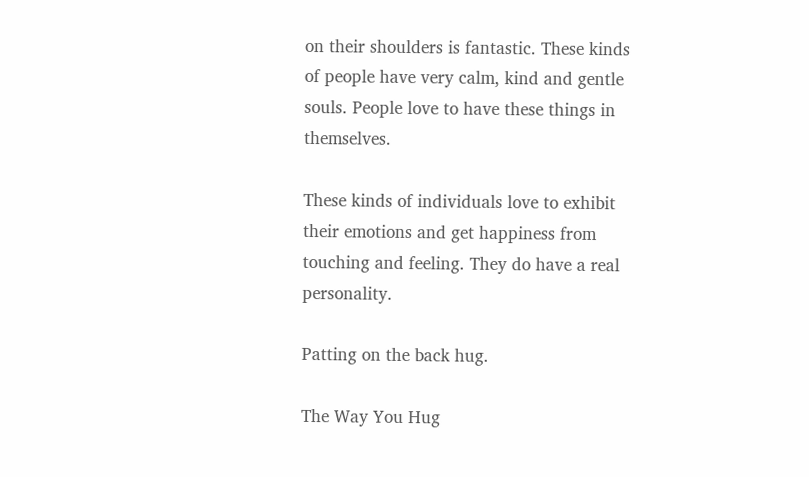on their shoulders is fantastic. These kinds of people have very calm, kind and gentle souls. People love to have these things in themselves.

These kinds of individuals love to exhibit their emotions and get happiness from touching and feeling. They do have a real personality.

Patting on the back hug.

The Way You Hug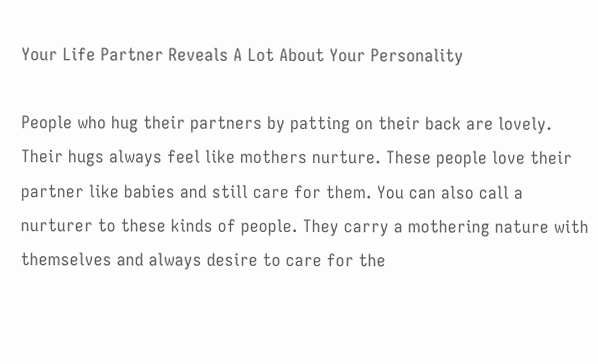Your Life Partner Reveals A Lot About Your Personality

People who hug their partners by patting on their back are lovely. Their hugs always feel like mothers nurture. These people love their partner like babies and still care for them. You can also call a nurturer to these kinds of people. They carry a mothering nature with themselves and always desire to care for the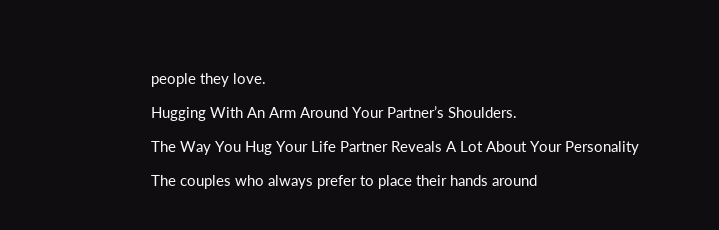people they love.

Hugging With An Arm Around Your Partner’s Shoulders.

The Way You Hug Your Life Partner Reveals A Lot About Your Personality

The couples who always prefer to place their hands around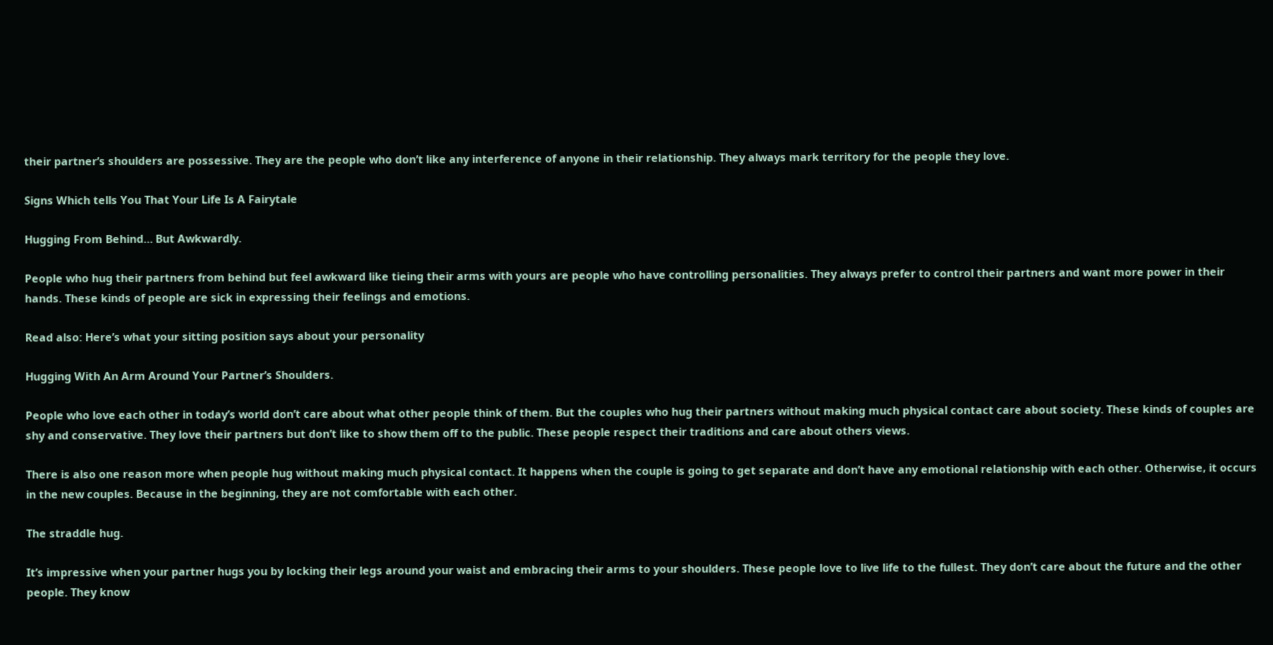their partner’s shoulders are possessive. They are the people who don’t like any interference of anyone in their relationship. They always mark territory for the people they love.

Signs Which tells You That Your Life Is A Fairytale

Hugging From Behind… But Awkwardly.

People who hug their partners from behind but feel awkward like tieing their arms with yours are people who have controlling personalities. They always prefer to control their partners and want more power in their hands. These kinds of people are sick in expressing their feelings and emotions.

Read also: Here’s what your sitting position says about your personality

Hugging With An Arm Around Your Partner’s Shoulders.

People who love each other in today’s world don’t care about what other people think of them. But the couples who hug their partners without making much physical contact care about society. These kinds of couples are shy and conservative. They love their partners but don’t like to show them off to the public. These people respect their traditions and care about others views.

There is also one reason more when people hug without making much physical contact. It happens when the couple is going to get separate and don’t have any emotional relationship with each other. Otherwise, it occurs in the new couples. Because in the beginning, they are not comfortable with each other.

The straddle hug.

It’s impressive when your partner hugs you by locking their legs around your waist and embracing their arms to your shoulders. These people love to live life to the fullest. They don’t care about the future and the other people. They know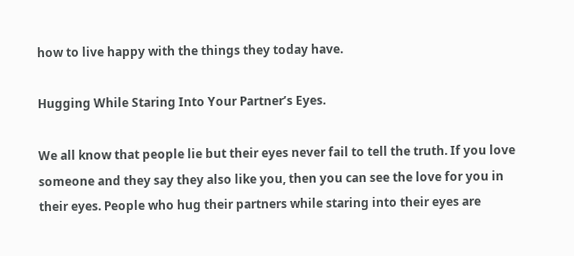how to live happy with the things they today have.

Hugging While Staring Into Your Partner’s Eyes.

We all know that people lie but their eyes never fail to tell the truth. If you love someone and they say they also like you, then you can see the love for you in their eyes. People who hug their partners while staring into their eyes are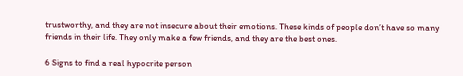trustworthy, and they are not insecure about their emotions. These kinds of people don’t have so many friends in their life. They only make a few friends, and they are the best ones.

6 Signs to find a real hypocrite person